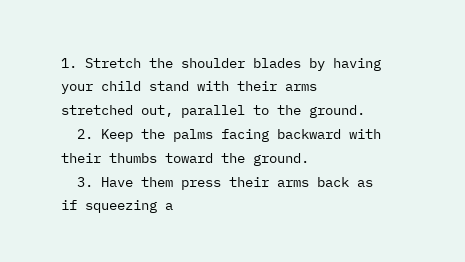1. Stretch the shoulder blades by having your child stand with their arms stretched out, parallel to the ground.
  2. Keep the palms facing backward with their thumbs toward the ground.
  3. Have them press their arms back as if squeezing a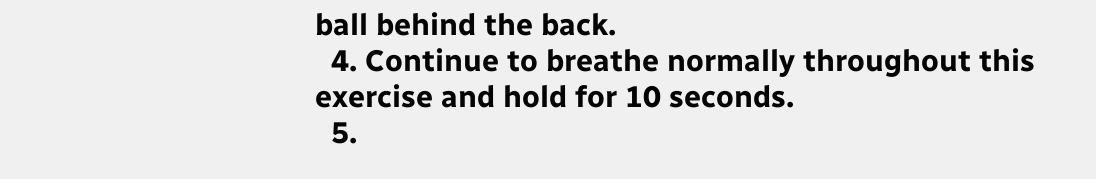ball behind the back.
  4. Continue to breathe normally throughout this exercise and hold for 10 seconds.
  5.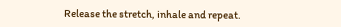Release the stretch, inhale and repeat.